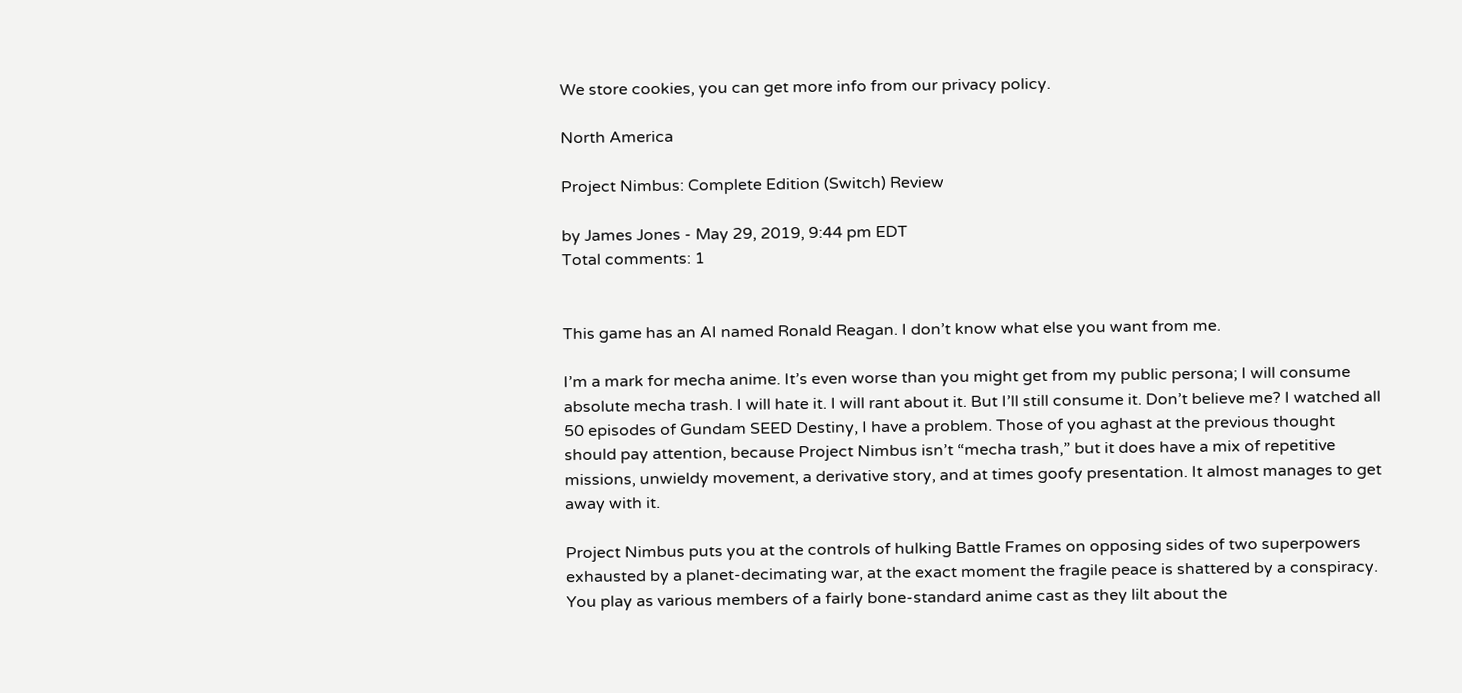We store cookies, you can get more info from our privacy policy.

North America

Project Nimbus: Complete Edition (Switch) Review

by James Jones - May 29, 2019, 9:44 pm EDT
Total comments: 1


This game has an AI named Ronald Reagan. I don’t know what else you want from me.

I’m a mark for mecha anime. It’s even worse than you might get from my public persona; I will consume absolute mecha trash. I will hate it. I will rant about it. But I’ll still consume it. Don’t believe me? I watched all 50 episodes of Gundam SEED Destiny, I have a problem. Those of you aghast at the previous thought should pay attention, because Project Nimbus isn’t “mecha trash,” but it does have a mix of repetitive missions, unwieldy movement, a derivative story, and at times goofy presentation. It almost manages to get away with it.

Project Nimbus puts you at the controls of hulking Battle Frames on opposing sides of two superpowers exhausted by a planet-decimating war, at the exact moment the fragile peace is shattered by a conspiracy. You play as various members of a fairly bone-standard anime cast as they lilt about the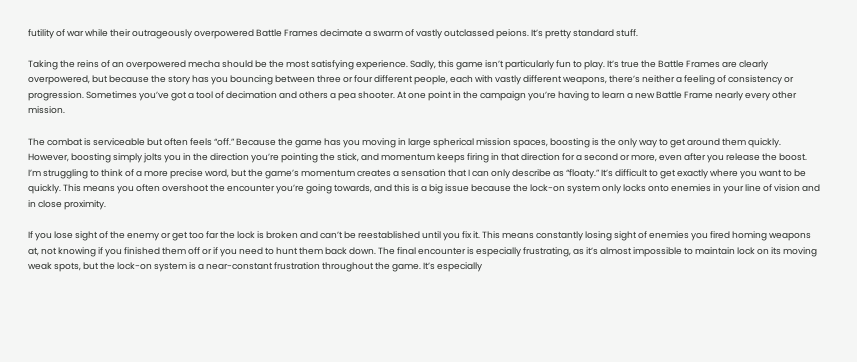futility of war while their outrageously overpowered Battle Frames decimate a swarm of vastly outclassed peions. It’s pretty standard stuff.

Taking the reins of an overpowered mecha should be the most satisfying experience. Sadly, this game isn’t particularly fun to play. It’s true the Battle Frames are clearly overpowered, but because the story has you bouncing between three or four different people, each with vastly different weapons, there’s neither a feeling of consistency or progression. Sometimes you’ve got a tool of decimation and others a pea shooter. At one point in the campaign you’re having to learn a new Battle Frame nearly every other mission.

The combat is serviceable but often feels “off.” Because the game has you moving in large spherical mission spaces, boosting is the only way to get around them quickly. However, boosting simply jolts you in the direction you’re pointing the stick, and momentum keeps firing in that direction for a second or more, even after you release the boost. I’m struggling to think of a more precise word, but the game’s momentum creates a sensation that I can only describe as “floaty.” It’s difficult to get exactly where you want to be quickly. This means you often overshoot the encounter you’re going towards, and this is a big issue because the lock-on system only locks onto enemies in your line of vision and in close proximity.

If you lose sight of the enemy or get too far the lock is broken and can’t be reestablished until you fix it. This means constantly losing sight of enemies you fired homing weapons at, not knowing if you finished them off or if you need to hunt them back down. The final encounter is especially frustrating, as it’s almost impossible to maintain lock on its moving weak spots, but the lock-on system is a near-constant frustration throughout the game. It’s especially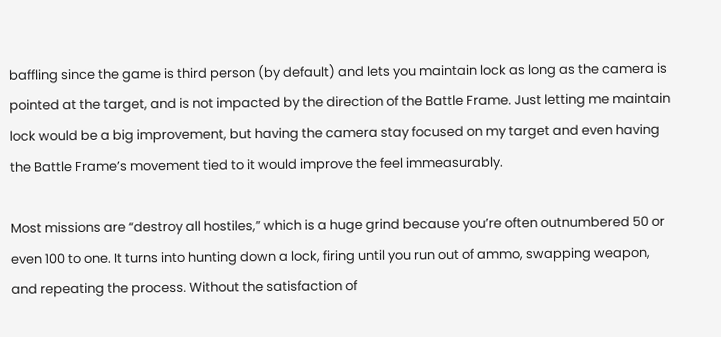baffling since the game is third person (by default) and lets you maintain lock as long as the camera is pointed at the target, and is not impacted by the direction of the Battle Frame. Just letting me maintain lock would be a big improvement, but having the camera stay focused on my target and even having the Battle Frame’s movement tied to it would improve the feel immeasurably.

Most missions are “destroy all hostiles,” which is a huge grind because you’re often outnumbered 50 or even 100 to one. It turns into hunting down a lock, firing until you run out of ammo, swapping weapon, and repeating the process. Without the satisfaction of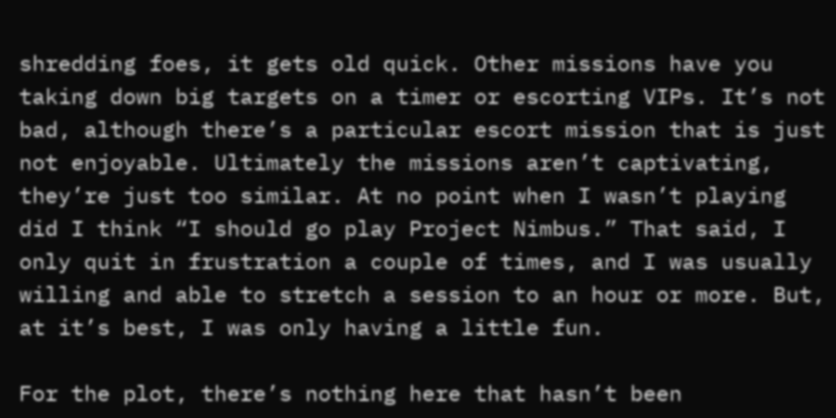shredding foes, it gets old quick. Other missions have you taking down big targets on a timer or escorting VIPs. It’s not bad, although there’s a particular escort mission that is just not enjoyable. Ultimately the missions aren’t captivating, they’re just too similar. At no point when I wasn’t playing did I think “I should go play Project Nimbus.” That said, I only quit in frustration a couple of times, and I was usually willing and able to stretch a session to an hour or more. But, at it’s best, I was only having a little fun.

For the plot, there’s nothing here that hasn’t been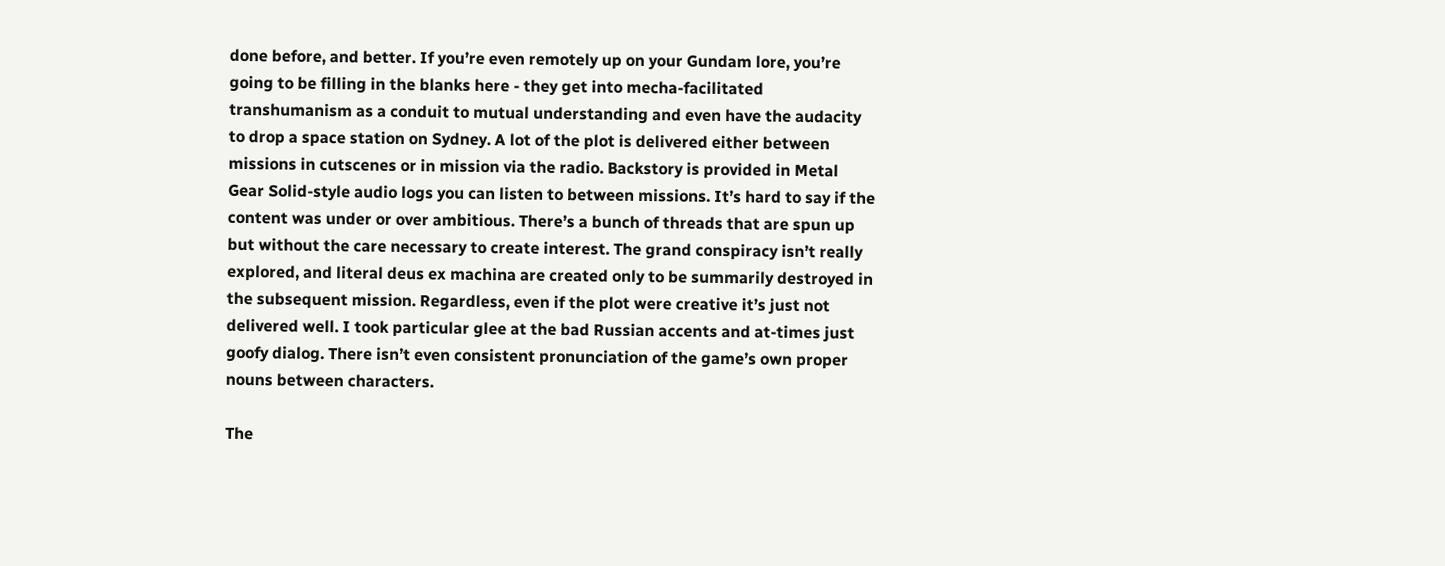done before, and better. If you’re even remotely up on your Gundam lore, you’re going to be filling in the blanks here - they get into mecha-facilitated transhumanism as a conduit to mutual understanding and even have the audacity to drop a space station on Sydney. A lot of the plot is delivered either between missions in cutscenes or in mission via the radio. Backstory is provided in Metal Gear Solid-style audio logs you can listen to between missions. It’s hard to say if the content was under or over ambitious. There’s a bunch of threads that are spun up but without the care necessary to create interest. The grand conspiracy isn’t really explored, and literal deus ex machina are created only to be summarily destroyed in the subsequent mission. Regardless, even if the plot were creative it’s just not delivered well. I took particular glee at the bad Russian accents and at-times just goofy dialog. There isn’t even consistent pronunciation of the game’s own proper nouns between characters.

The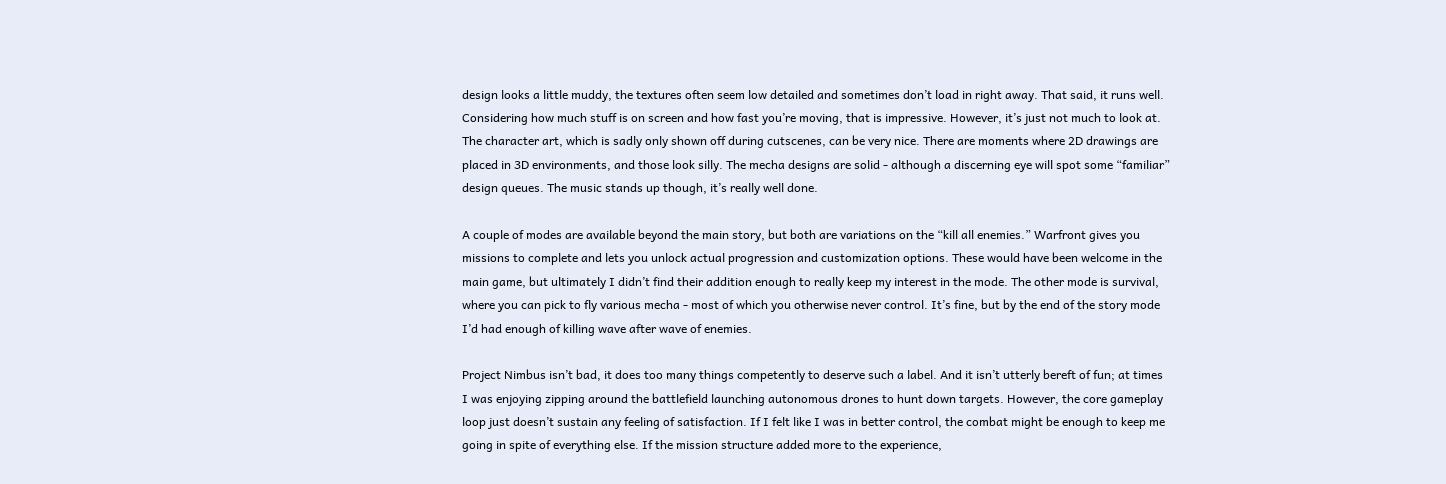design looks a little muddy, the textures often seem low detailed and sometimes don’t load in right away. That said, it runs well. Considering how much stuff is on screen and how fast you’re moving, that is impressive. However, it’s just not much to look at. The character art, which is sadly only shown off during cutscenes, can be very nice. There are moments where 2D drawings are placed in 3D environments, and those look silly. The mecha designs are solid - although a discerning eye will spot some “familiar” design queues. The music stands up though, it’s really well done.

A couple of modes are available beyond the main story, but both are variations on the “kill all enemies.” Warfront gives you missions to complete and lets you unlock actual progression and customization options. These would have been welcome in the main game, but ultimately I didn’t find their addition enough to really keep my interest in the mode. The other mode is survival, where you can pick to fly various mecha - most of which you otherwise never control. It’s fine, but by the end of the story mode I’d had enough of killing wave after wave of enemies.

Project Nimbus isn’t bad, it does too many things competently to deserve such a label. And it isn’t utterly bereft of fun; at times I was enjoying zipping around the battlefield launching autonomous drones to hunt down targets. However, the core gameplay loop just doesn’t sustain any feeling of satisfaction. If I felt like I was in better control, the combat might be enough to keep me going in spite of everything else. If the mission structure added more to the experience,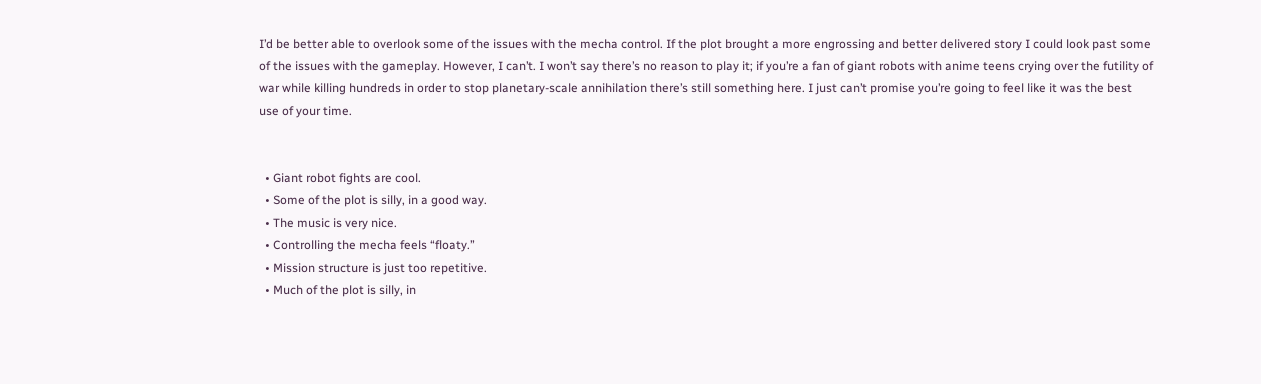I’d be better able to overlook some of the issues with the mecha control. If the plot brought a more engrossing and better delivered story I could look past some of the issues with the gameplay. However, I can’t. I won’t say there’s no reason to play it; if you’re a fan of giant robots with anime teens crying over the futility of war while killing hundreds in order to stop planetary-scale annihilation there’s still something here. I just can’t promise you’re going to feel like it was the best use of your time.


  • Giant robot fights are cool.
  • Some of the plot is silly, in a good way.
  • The music is very nice.
  • Controlling the mecha feels “floaty.”
  • Mission structure is just too repetitive.
  • Much of the plot is silly, in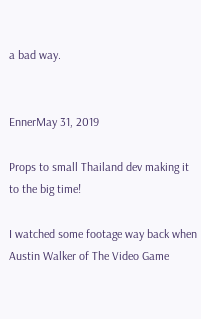a bad way.


EnnerMay 31, 2019

Props to small Thailand dev making it to the big time!

I watched some footage way back when Austin Walker of The Video Game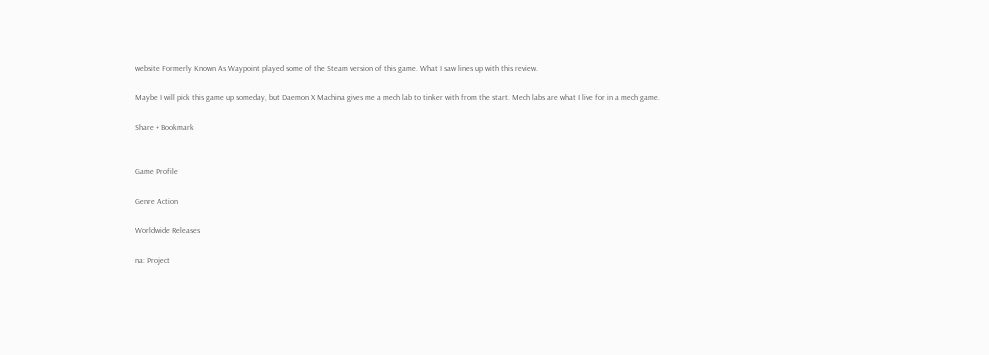website Formerly Known As Waypoint played some of the Steam version of this game. What I saw lines up with this review.

Maybe I will pick this game up someday, but Daemon X Machina gives me a mech lab to tinker with from the start. Mech labs are what I live for in a mech game.

Share + Bookmark


Game Profile

Genre Action

Worldwide Releases

na: Project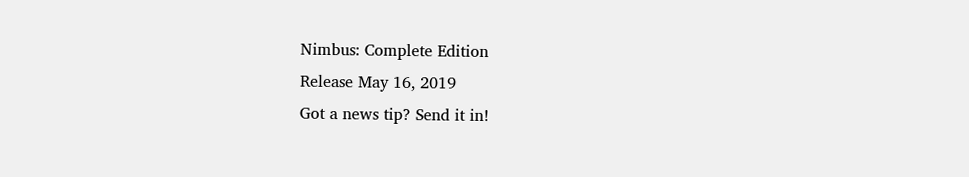Nimbus: Complete Edition
Release May 16, 2019
Got a news tip? Send it in!